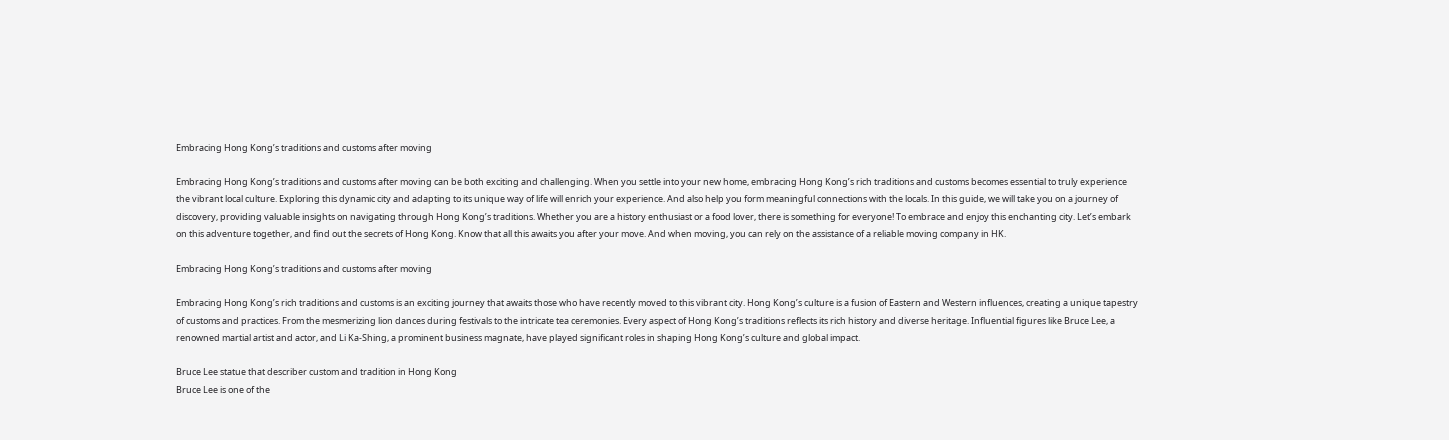Embracing Hong Kong’s traditions and customs after moving

Embracing Hong Kong’s traditions and customs after moving can be both exciting and challenging. When you settle into your new home, embracing Hong Kong’s rich traditions and customs becomes essential to truly experience the vibrant local culture. Exploring this dynamic city and adapting to its unique way of life will enrich your experience. And also help you form meaningful connections with the locals. In this guide, we will take you on a journey of discovery, providing valuable insights on navigating through Hong Kong’s traditions. Whether you are a history enthusiast or a food lover, there is something for everyone! To embrace and enjoy this enchanting city. Let’s embark on this adventure together, and find out the secrets of Hong Kong. Know that all this awaits you after your move. And when moving, you can rely on the assistance of a reliable moving company in HK.

Embracing Hong Kong’s traditions and customs after moving

Embracing Hong Kong’s rich traditions and customs is an exciting journey that awaits those who have recently moved to this vibrant city. Hong Kong’s culture is a fusion of Eastern and Western influences, creating a unique tapestry of customs and practices. From the mesmerizing lion dances during festivals to the intricate tea ceremonies. Every aspect of Hong Kong’s traditions reflects its rich history and diverse heritage. Influential figures like Bruce Lee, a renowned martial artist and actor, and Li Ka-Shing, a prominent business magnate, have played significant roles in shaping Hong Kong’s culture and global impact.

Bruce Lee statue that describer custom and tradition in Hong Kong
Bruce Lee is one of the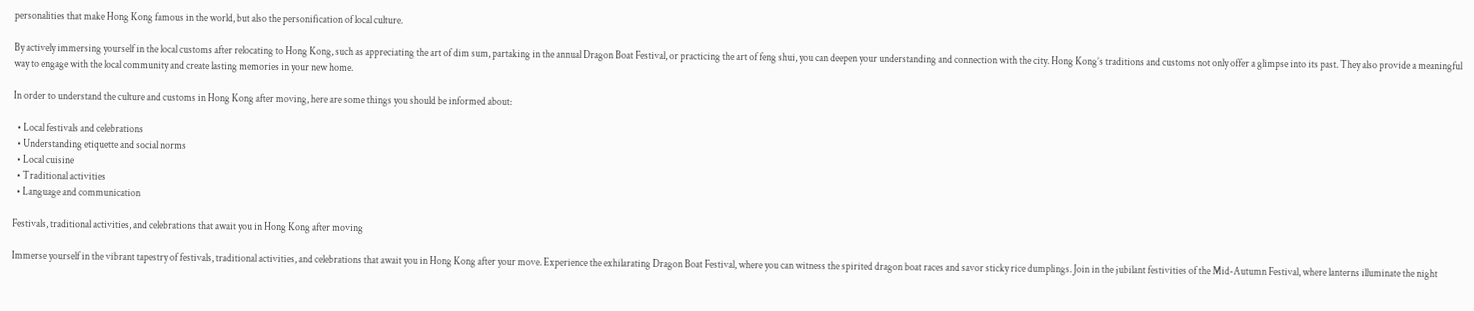personalities that make Hong Kong famous in the world, but also the personification of local culture.

By actively immersing yourself in the local customs after relocating to Hong Kong, such as appreciating the art of dim sum, partaking in the annual Dragon Boat Festival, or practicing the art of feng shui, you can deepen your understanding and connection with the city. Hong Kong’s traditions and customs not only offer a glimpse into its past. They also provide a meaningful way to engage with the local community and create lasting memories in your new home.

In order to understand the culture and customs in Hong Kong after moving, here are some things you should be informed about:

  • Local festivals and celebrations
  • Understanding etiquette and social norms
  • Local cuisine
  • Traditional activities
  • Language and communication

Festivals, traditional activities, and celebrations that await you in Hong Kong after moving

Immerse yourself in the vibrant tapestry of festivals, traditional activities, and celebrations that await you in Hong Kong after your move. Experience the exhilarating Dragon Boat Festival, where you can witness the spirited dragon boat races and savor sticky rice dumplings. Join in the jubilant festivities of the Mid-Autumn Festival, where lanterns illuminate the night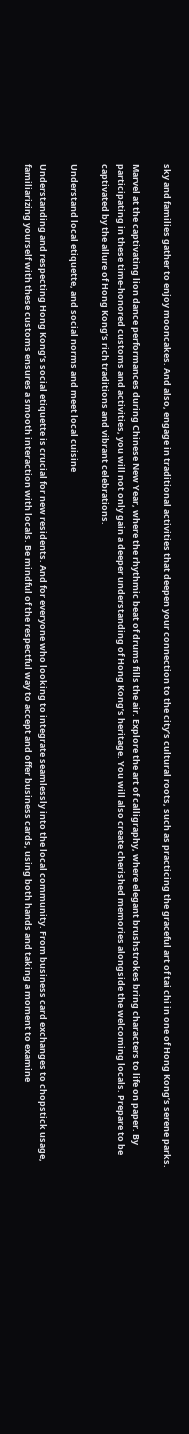sky and families gather to enjoy mooncakes. And also, engage in traditional activities that deepen your connection to the city’s cultural roots, such as practicing the graceful art of tai chi in one of Hong Kong’s serene parks.

Marvel at the captivating lion dance performances during Chinese New Year, where the rhythmic beat of drums fills the air. Explore the art of calligraphy, where elegant brushstrokes bring characters to life on paper. By participating in these time-honored customs and activities, you will not only gain a deeper understanding of Hong Kong’s heritage. You will also create cherished memories alongside the welcoming locals. Prepare to be captivated by the allure of Hong Kong’s rich traditions and vibrant celebrations.

Understand local etiquette, and social norms and meet local cuisine

Understanding and respecting Hong Kong’s social etiquette is crucial for new residents. And for everyone who looking to integrate seamlessly into the local community. From business card exchanges to chopstick usage, familiarizing yourself with these customs ensures a smooth interaction with locals. Be mindful of the respectful way to accept and offer business cards, using both hands and taking a moment to examine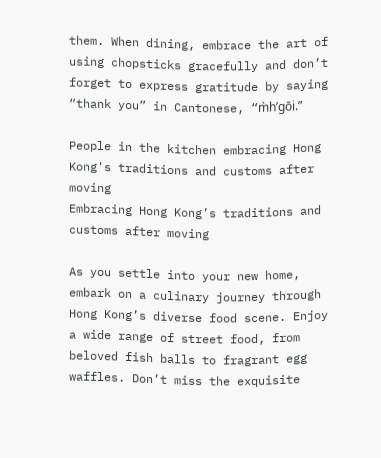them. When dining, embrace the art of using chopsticks gracefully and don’t forget to express gratitude by saying “thank you” in Cantonese, “m̀h’gōi.”

People in the kitchen embracing Hong Kong's traditions and customs after moving
Embracing Hong Kong’s traditions and customs after moving

As you settle into your new home, embark on a culinary journey through Hong Kong’s diverse food scene. Enjoy a wide range of street food, from beloved fish balls to fragrant egg waffles. Don’t miss the exquisite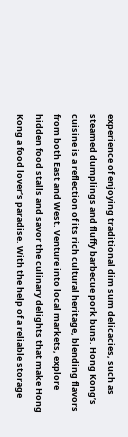experience of enjoying traditional dim sum delicacies, such as steamed dumplings and fluffy barbecue pork buns. Hong Kong’s cuisine is a reflection of its rich cultural heritage, blending flavors from both East and West. Venture into local markets, explore hidden food stalls and savor the culinary delights that make Hong Kong a food lover’s paradise. With the help of a reliable storage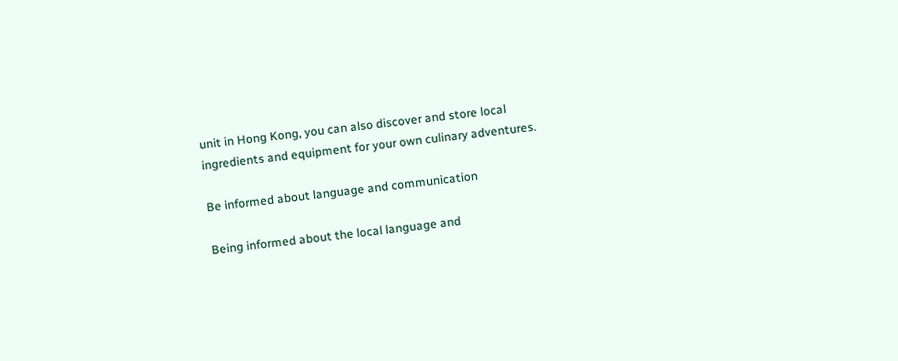unit in Hong Kong, you can also discover and store local ingredients and equipment for your own culinary adventures.

Be informed about language and communication

Being informed about the local language and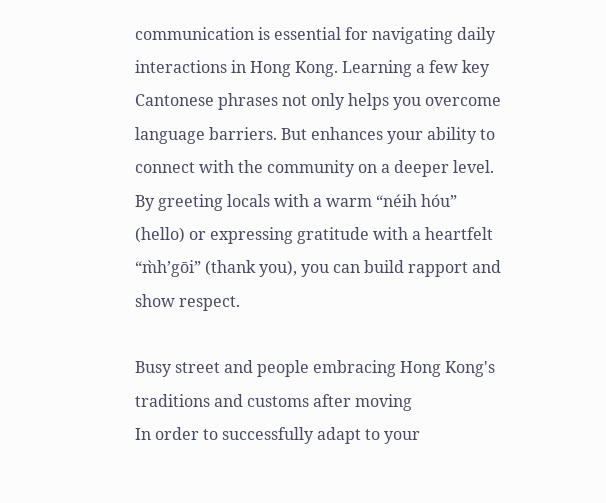communication is essential for navigating daily interactions in Hong Kong. Learning a few key Cantonese phrases not only helps you overcome language barriers. But enhances your ability to connect with the community on a deeper level. By greeting locals with a warm “néih hóu” (hello) or expressing gratitude with a heartfelt “m̀h’gōi” (thank you), you can build rapport and show respect.

Busy street and people embracing Hong Kong's traditions and customs after moving
In order to successfully adapt to your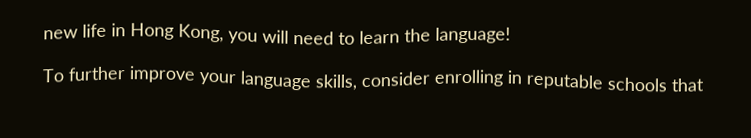new life in Hong Kong, you will need to learn the language!

To further improve your language skills, consider enrolling in reputable schools that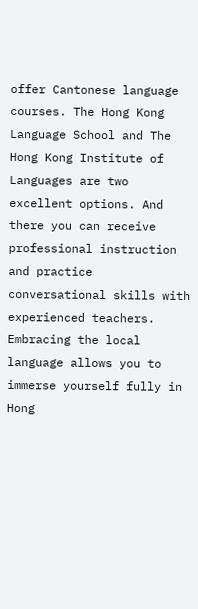offer Cantonese language courses. The Hong Kong Language School and The Hong Kong Institute of Languages are two excellent options. And there you can receive professional instruction and practice conversational skills with experienced teachers. Embracing the local language allows you to immerse yourself fully in Hong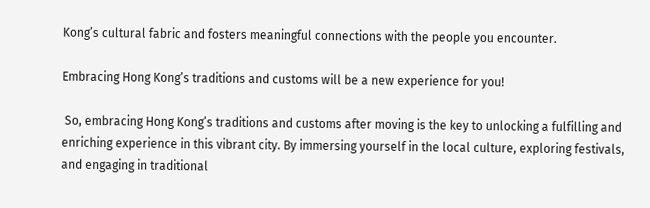Kong’s cultural fabric and fosters meaningful connections with the people you encounter.

Embracing Hong Kong’s traditions and customs will be a new experience for you!

 So, embracing Hong Kong’s traditions and customs after moving is the key to unlocking a fulfilling and enriching experience in this vibrant city. By immersing yourself in the local culture, exploring festivals, and engaging in traditional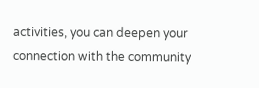activities, you can deepen your connection with the community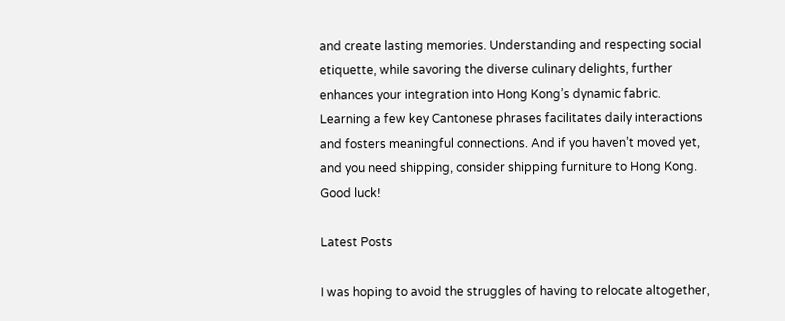and create lasting memories. Understanding and respecting social etiquette, while savoring the diverse culinary delights, further enhances your integration into Hong Kong’s dynamic fabric. Learning a few key Cantonese phrases facilitates daily interactions and fosters meaningful connections. And if you haven’t moved yet, and you need shipping, consider shipping furniture to Hong Kong. Good luck!

Latest Posts

I was hoping to avoid the struggles of having to relocate altogether,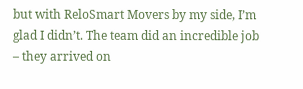but with ReloSmart Movers by my side, I’m glad I didn’t. The team did an incredible job – they arrived on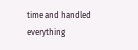time and handled everything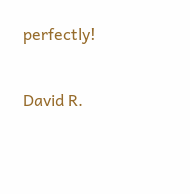perfectly!

David R.